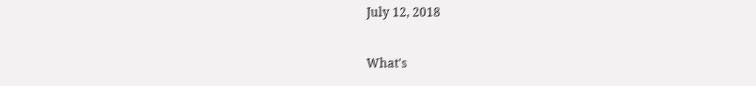July 12, 2018

What's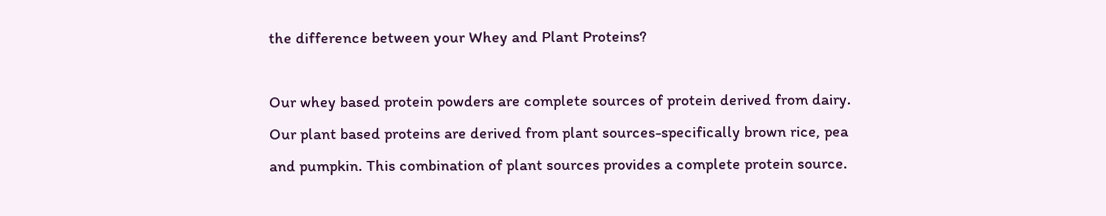the difference between your Whey and Plant Proteins?

Our whey based protein powders are complete sources of protein derived from dairy. Our plant based proteins are derived from plant sources-specifically brown rice, pea and pumpkin. This combination of plant sources provides a complete protein source.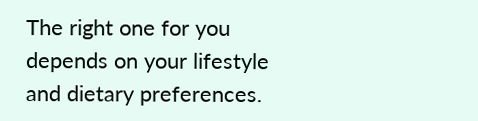The right one for you depends on your lifestyle and dietary preferences.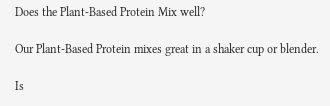Does the Plant-Based Protein Mix well?

Our Plant-Based Protein mixes great in a shaker cup or blender.

Is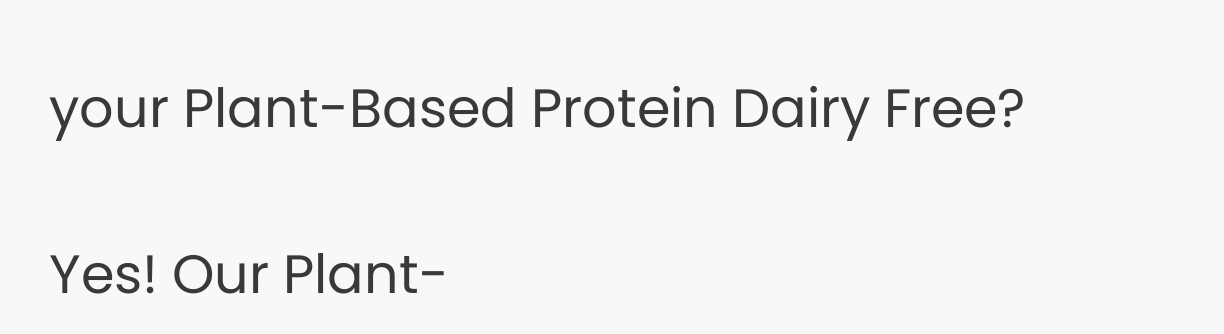your Plant-Based Protein Dairy Free?

Yes! Our Plant-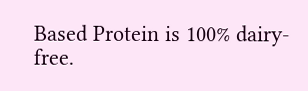Based Protein is 100% dairy-free.